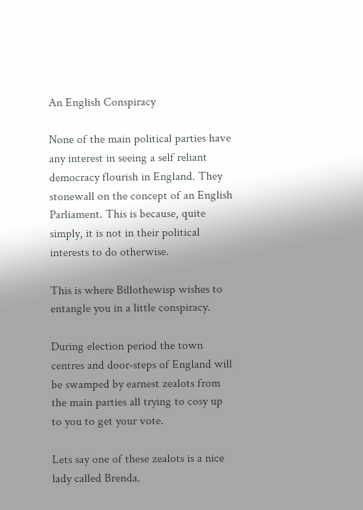An English Conspiracy

None of the main political parties have any interest in seeing a self reliant democracy flourish in England. They stonewall on the concept of an English Parliament. This is because, quite simply, it is not in their political interests to do otherwise.

This is where Billothewisp wishes to entangle you in a little conspiracy.

During election period the town centres and door-steps of England will be swamped by earnest zealots from the main parties all trying to cosy up to you to get your vote.

Lets say one of these zealots is a nice lady called Brenda.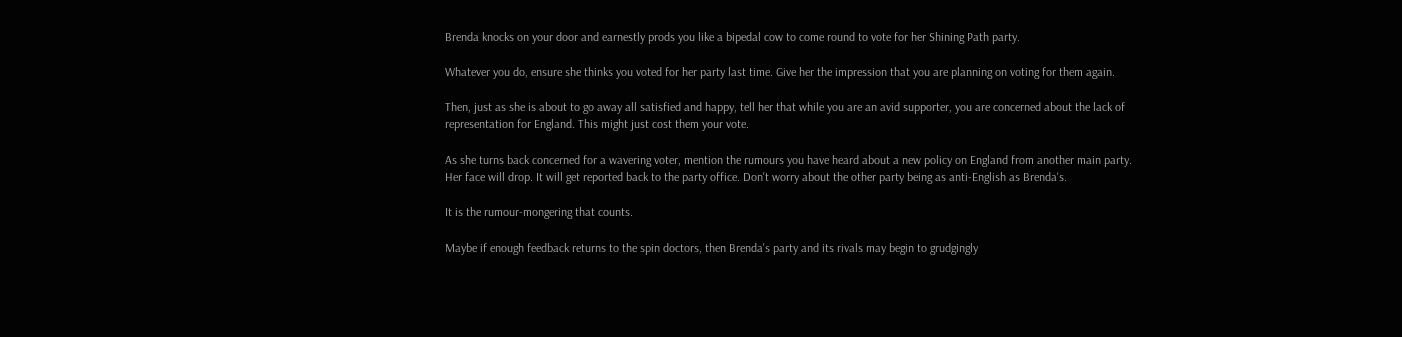Brenda knocks on your door and earnestly prods you like a bipedal cow to come round to vote for her Shining Path party.

Whatever you do, ensure she thinks you voted for her party last time. Give her the impression that you are planning on voting for them again.

Then, just as she is about to go away all satisfied and happy, tell her that while you are an avid supporter, you are concerned about the lack of representation for England. This might just cost them your vote.

As she turns back concerned for a wavering voter, mention the rumours you have heard about a new policy on England from another main party. Her face will drop. It will get reported back to the party office. Don't worry about the other party being as anti-English as Brenda's.

It is the rumour-mongering that counts.

Maybe if enough feedback returns to the spin doctors, then Brenda's party and its rivals may begin to grudgingly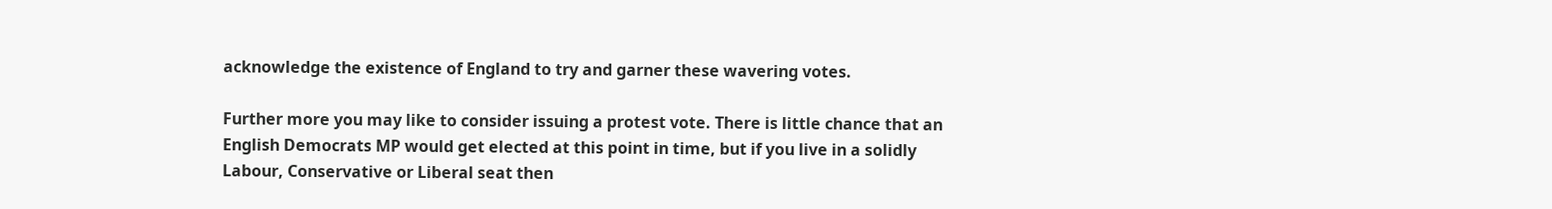acknowledge the existence of England to try and garner these wavering votes.

Further more you may like to consider issuing a protest vote. There is little chance that an English Democrats MP would get elected at this point in time, but if you live in a solidly Labour, Conservative or Liberal seat then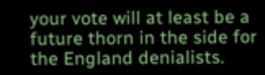your vote will at least be a future thorn in the side for the England denialists.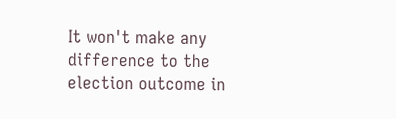It won't make any difference to the election outcome in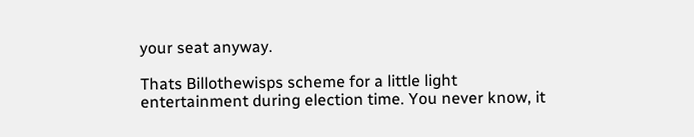your seat anyway.

Thats Billothewisps scheme for a little light entertainment during election time. You never know, it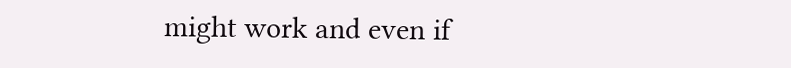might work and even if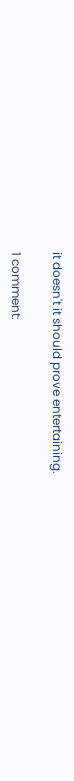it doesn't it should prove entertaining.

1 comment: